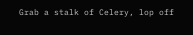Grab a stalk of Celery, lop off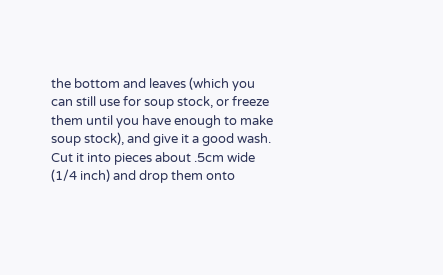the bottom and leaves (which you can still use for soup stock, or freeze them until you have enough to make soup stock), and give it a good wash. Cut it into pieces about .5cm wide (1/4 inch) and drop them onto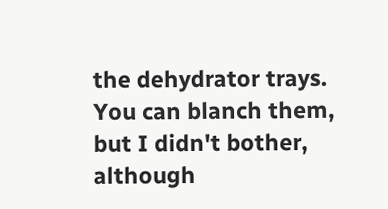the dehydrator trays. You can blanch them, but I didn't bother, although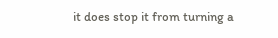it does stop it from turning a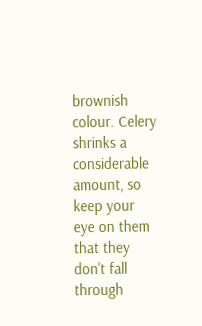brownish colour. Celery shrinks a considerable amount, so keep your eye on them that they don't fall through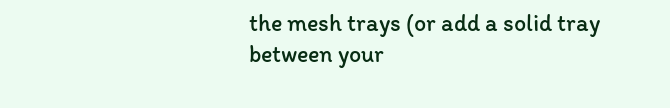the mesh trays (or add a solid tray between your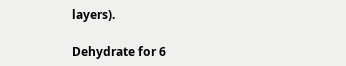layers).

Dehydrate for 6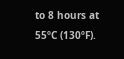to 8 hours at 55ºC (130ºF).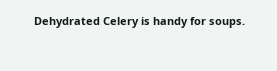Dehydrated Celery is handy for soups.